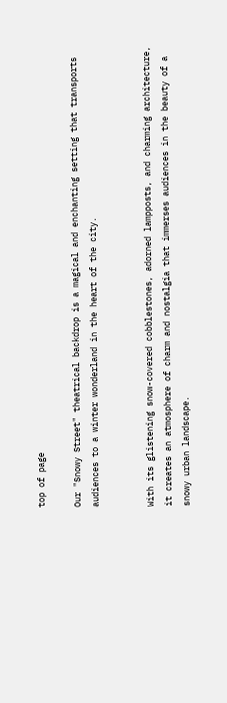top of page

Our "Snowy Street" theatrical backdrop is a magical and enchanting setting that transports audiences to a winter wonderland in the heart of the city.


With its glistening snow-covered cobblestones, adorned lampposts, and charming architecture, it creates an atmosphere of charm and nostalgia that immerses audiences in the beauty of a snowy urban landscape.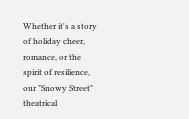Whether it's a story of holiday cheer, romance, or the spirit of resilience, our "Snowy Street" theatrical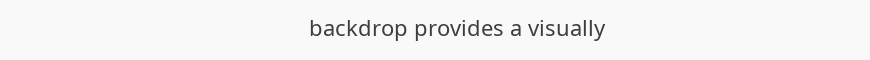backdrop provides a visually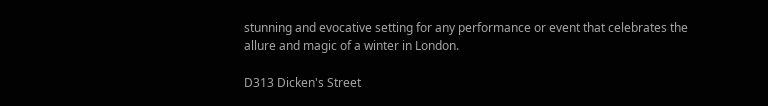stunning and evocative setting for any performance or event that celebrates the allure and magic of a winter in London.

D313 Dicken's Street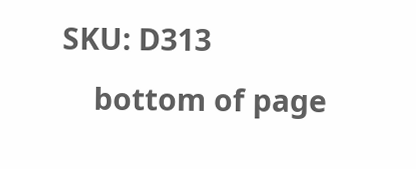SKU: D313
    bottom of page